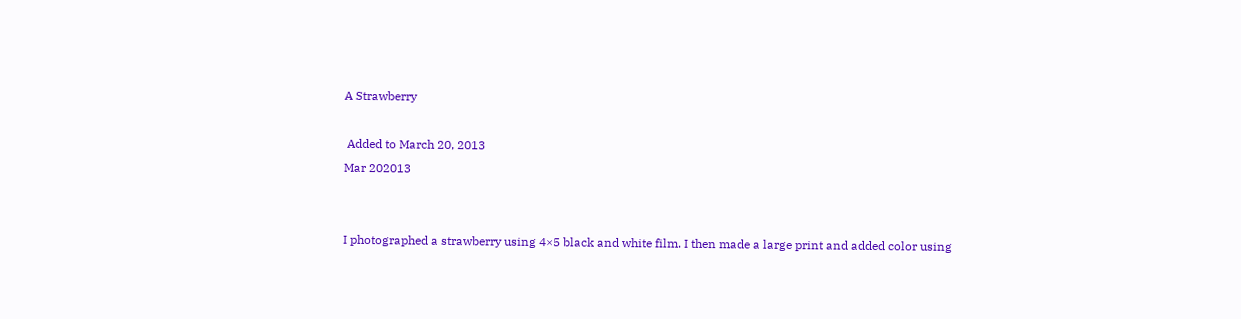A Strawberry

 Added to March 20, 2013
Mar 202013


I photographed a strawberry using 4×5 black and white film. I then made a large print and added color using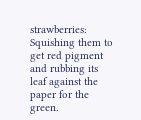strawberries: Squishing them to get red pigment and rubbing its leaf against the paper for the green.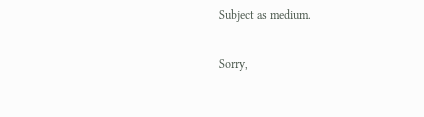Subject as medium.

Sorry,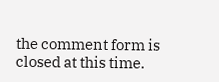the comment form is closed at this time.